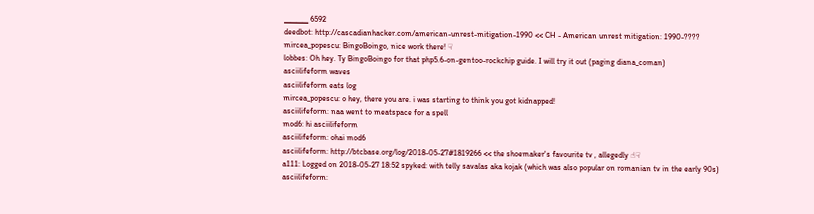▁▁▁▁ 6592
deedbot: http://cascadianhacker.com/american-unrest-mitigation-1990 << CH - American unrest mitigation: 1990-????
mircea_popescu: BingoBoingo, nice work there! ☟
lobbes: Oh hey. Ty BingoBoingo for that php5.6-on-gentoo-rockchip guide. I will try it out (paging diana_coman)
asciilifeform waves
asciilifeform eats log
mircea_popescu: o hey, there you are. i was starting to think you got kidnapped!
asciilifeform: naa went to meatspace for a spell
mod6: hi asciilifeform
asciilifeform: ohai mod6
asciilifeform: http://btcbase.org/log/2018-05-27#1819266 << the shoemaker's favourite tv , allegedly ☝☟
a111: Logged on 2018-05-27 18:52 spyked: with telly savalas aka kojak (which was also popular on romanian tv in the early 90s)
asciilifeform: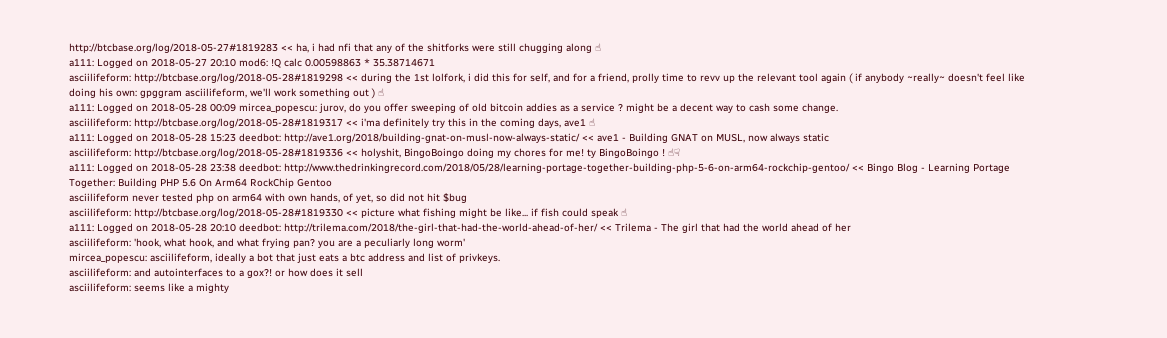http://btcbase.org/log/2018-05-27#1819283 << ha, i had nfi that any of the shitforks were still chugging along ☝
a111: Logged on 2018-05-27 20:10 mod6: !Q calc 0.00598863 * 35.38714671
asciilifeform: http://btcbase.org/log/2018-05-28#1819298 << during the 1st lolfork, i did this for self, and for a friend, prolly time to revv up the relevant tool again ( if anybody ~really~ doesn't feel like doing his own: gpggram asciilifeform, we'll work something out ) ☝
a111: Logged on 2018-05-28 00:09 mircea_popescu: jurov, do you offer sweeping of old bitcoin addies as a service ? might be a decent way to cash some change.
asciilifeform: http://btcbase.org/log/2018-05-28#1819317 << i'ma definitely try this in the coming days, ave1 ☝
a111: Logged on 2018-05-28 15:23 deedbot: http://ave1.org/2018/building-gnat-on-musl-now-always-static/ << ave1 - Building GNAT on MUSL, now always static
asciilifeform: http://btcbase.org/log/2018-05-28#1819336 << holyshit, BingoBoingo doing my chores for me! ty BingoBoingo ! ☝☟
a111: Logged on 2018-05-28 23:38 deedbot: http://www.thedrinkingrecord.com/2018/05/28/learning-portage-together-building-php-5-6-on-arm64-rockchip-gentoo/ << Bingo Blog - Learning Portage Together: Building PHP 5.6 On Arm64 RockChip Gentoo
asciilifeform never tested php on arm64 with own hands, of yet, so did not hit $bug
asciilifeform: http://btcbase.org/log/2018-05-28#1819330 << picture what fishing might be like... if fish could speak ☝
a111: Logged on 2018-05-28 20:10 deedbot: http://trilema.com/2018/the-girl-that-had-the-world-ahead-of-her/ << Trilema - The girl that had the world ahead of her
asciilifeform: 'hook, what hook, and what frying pan? you are a peculiarly long worm'
mircea_popescu: asciilifeform, ideally a bot that just eats a btc address and list of privkeys.
asciilifeform: and autointerfaces to a gox?! or how does it sell
asciilifeform: seems like a mighty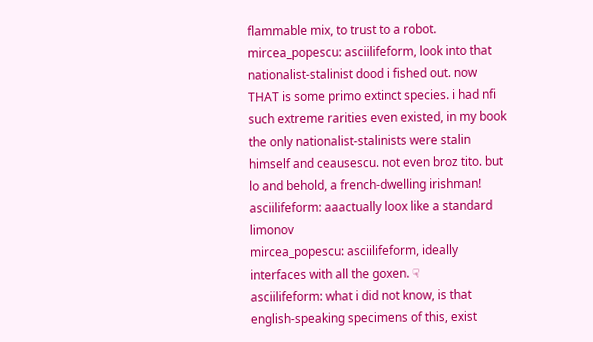flammable mix, to trust to a robot.
mircea_popescu: asciilifeform, look into that nationalist-stalinist dood i fished out. now THAT is some primo extinct species. i had nfi such extreme rarities even existed, in my book the only nationalist-stalinists were stalin himself and ceausescu. not even broz tito. but lo and behold, a french-dwelling irishman!
asciilifeform: aaactually loox like a standard limonov
mircea_popescu: asciilifeform, ideally interfaces with all the goxen. ☟
asciilifeform: what i did not know, is that english-speaking specimens of this, exist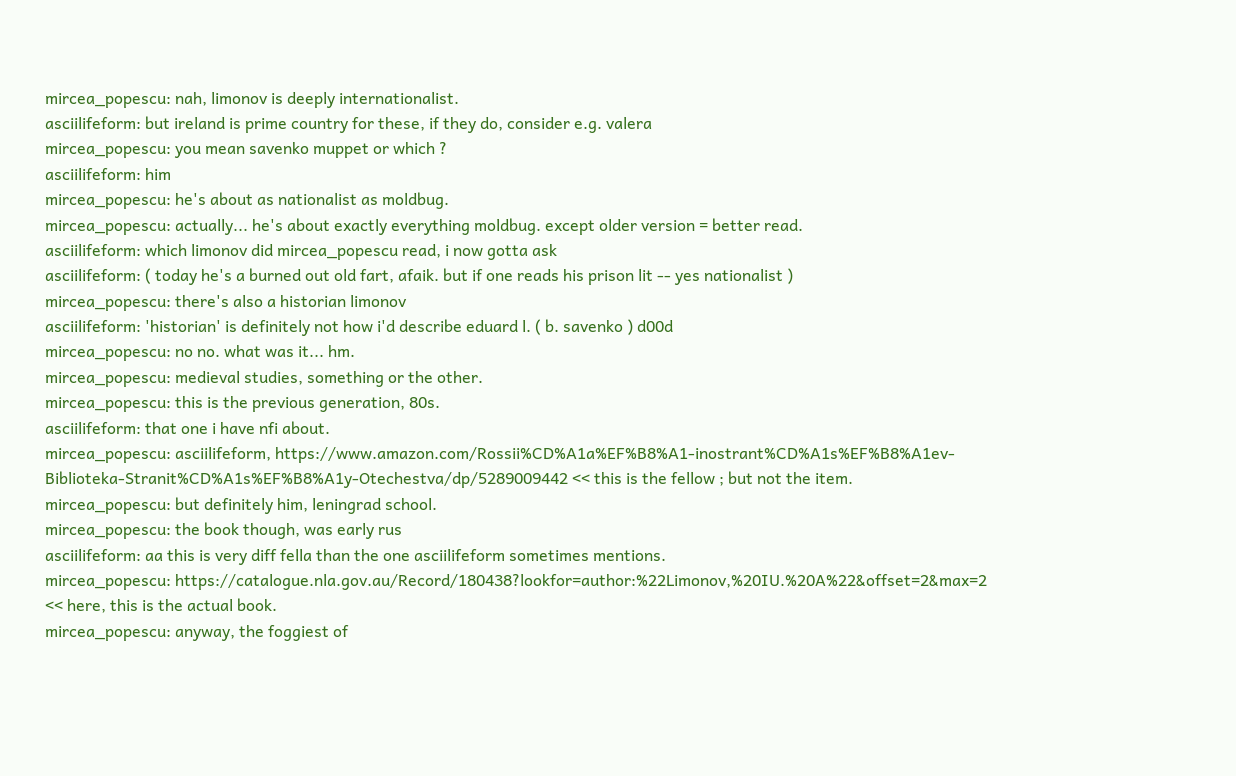mircea_popescu: nah, limonov is deeply internationalist.
asciilifeform: but ireland is prime country for these, if they do, consider e.g. valera
mircea_popescu: you mean savenko muppet or which ?
asciilifeform: him
mircea_popescu: he's about as nationalist as moldbug.
mircea_popescu: actually... he's about exactly everything moldbug. except older version = better read.
asciilifeform: which limonov did mircea_popescu read, i now gotta ask
asciilifeform: ( today he's a burned out old fart, afaik. but if one reads his prison lit -- yes nationalist )
mircea_popescu: there's also a historian limonov
asciilifeform: 'historian' is definitely not how i'd describe eduard l. ( b. savenko ) d00d
mircea_popescu: no no. what was it... hm.
mircea_popescu: medieval studies, something or the other.
mircea_popescu: this is the previous generation, 80s.
asciilifeform: that one i have nfi about.
mircea_popescu: asciilifeform, https://www.amazon.com/Rossii%CD%A1a%EF%B8%A1-inostrant%CD%A1s%EF%B8%A1ev-Biblioteka-Stranit%CD%A1s%EF%B8%A1y-Otechestva/dp/5289009442 << this is the fellow ; but not the item.
mircea_popescu: but definitely him, leningrad school.
mircea_popescu: the book though, was early rus
asciilifeform: aa this is very diff fella than the one asciilifeform sometimes mentions.
mircea_popescu: https://catalogue.nla.gov.au/Record/180438?lookfor=author:%22Limonov,%20IU.%20A%22&offset=2&max=2 << here, this is the actual book.
mircea_popescu: anyway, the foggiest of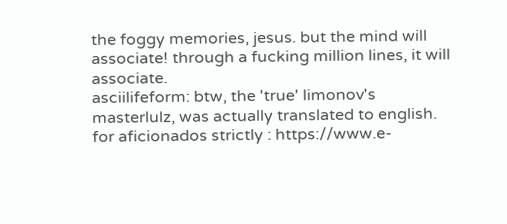the foggy memories, jesus. but the mind will associate! through a fucking million lines, it will associate.
asciilifeform: btw, the 'true' limonov's masterlulz, was actually translated to english. for aficionados strictly : https://www.e-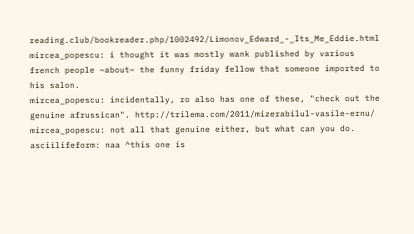reading.club/bookreader.php/1002492/Limonov_Edward_-_Its_Me_Eddie.html
mircea_popescu: i thought it was mostly wank published by various french people ~about~ the funny friday fellow that someone imported to his salon.
mircea_popescu: incidentally, ro also has one of these, "check out the genuine afrussican". http://trilema.com/2011/mizerabilul-vasile-ernu/
mircea_popescu: not all that genuine either, but what can you do.
asciilifeform: naa ^this one is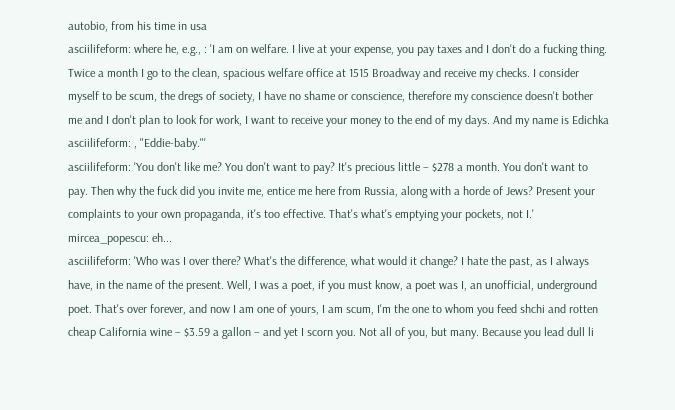autobio, from his time in usa
asciilifeform: where he, e.g., : 'I am on welfare. I live at your expense, you pay taxes and I don't do a fucking thing. Twice a month I go to the clean, spacious welfare office at 1515 Broadway and receive my checks. I consider myself to be scum, the dregs of society, I have no shame or conscience, therefore my conscience doesn't bother me and I don't plan to look for work, I want to receive your money to the end of my days. And my name is Edichka
asciilifeform: , "Eddie-baby."'
asciilifeform: 'You don't like me? You don't want to pay? It's precious little – $278 a month. You don't want to pay. Then why the fuck did you invite me, entice me here from Russia, along with a horde of Jews? Present your complaints to your own propaganda, it's too effective. That's what's emptying your pockets, not I.'
mircea_popescu: eh...
asciilifeform: 'Who was I over there? What's the difference, what would it change? I hate the past, as I always have, in the name of the present. Well, I was a poet, if you must know, a poet was I, an unofficial, underground poet. That's over forever, and now I am one of yours, I am scum, I'm the one to whom you feed shchi and rotten cheap California wine – $3.59 a gallon – and yet I scorn you. Not all of you, but many. Because you lead dull li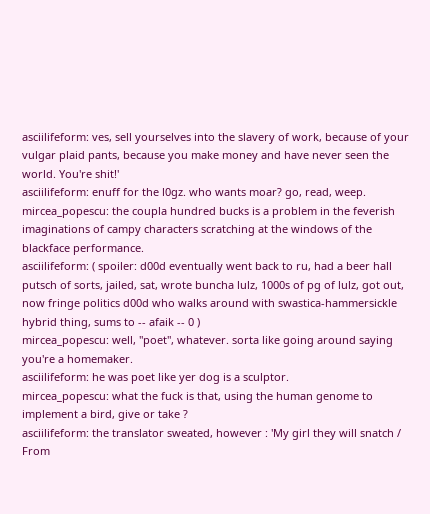asciilifeform: ves, sell yourselves into the slavery of work, because of your vulgar plaid pants, because you make money and have never seen the world. You're shit!'
asciilifeform: enuff for the l0gz. who wants moar? go, read, weep.
mircea_popescu: the coupla hundred bucks is a problem in the feverish imaginations of campy characters scratching at the windows of the blackface performance.
asciilifeform: ( spoiler: d00d eventually went back to ru, had a beer hall putsch of sorts, jailed, sat, wrote buncha lulz, 1000s of pg of lulz, got out, now fringe politics d00d who walks around with swastica-hammersickle hybrid thing, sums to -- afaik -- 0 )
mircea_popescu: well, "poet", whatever. sorta like going around saying you're a homemaker.
asciilifeform: he was poet like yer dog is a sculptor.
mircea_popescu: what the fuck is that, using the human genome to implement a bird, give or take ?
asciilifeform: the translator sweated, however : 'My girl they will snatch / From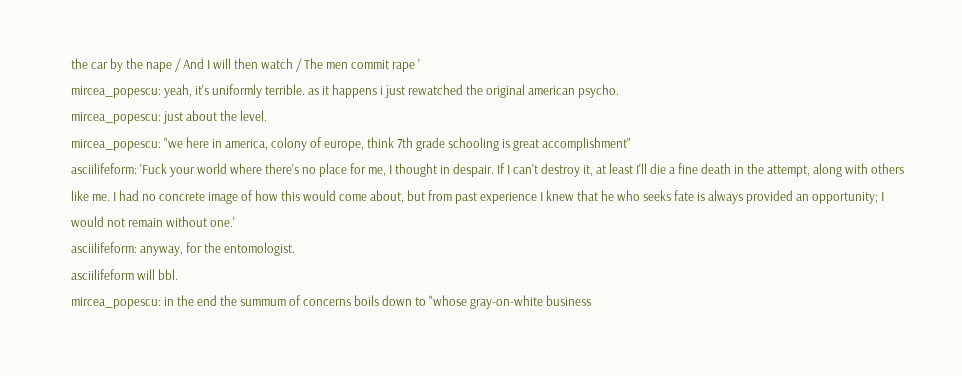the car by the nape / And I will then watch / The men commit rape '
mircea_popescu: yeah, it's uniformly terrible. as it happens i just rewatched the original american psycho.
mircea_popescu: just about the level.
mircea_popescu: "we here in america, colony of europe, think 7th grade schooling is great accomplishment"
asciilifeform: 'Fuck your world where there's no place for me, I thought in despair. If I can't destroy it, at least I'll die a fine death in the attempt, along with others like me. I had no concrete image of how this would come about, but from past experience I knew that he who seeks fate is always provided an opportunity; I would not remain without one.'
asciilifeform: anyway, for the entomologist.
asciilifeform will bbl.
mircea_popescu: in the end the summum of concerns boils down to "whose gray-on-white business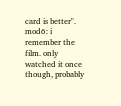card is better".
mod6: i remember the film. only watched it once though, probably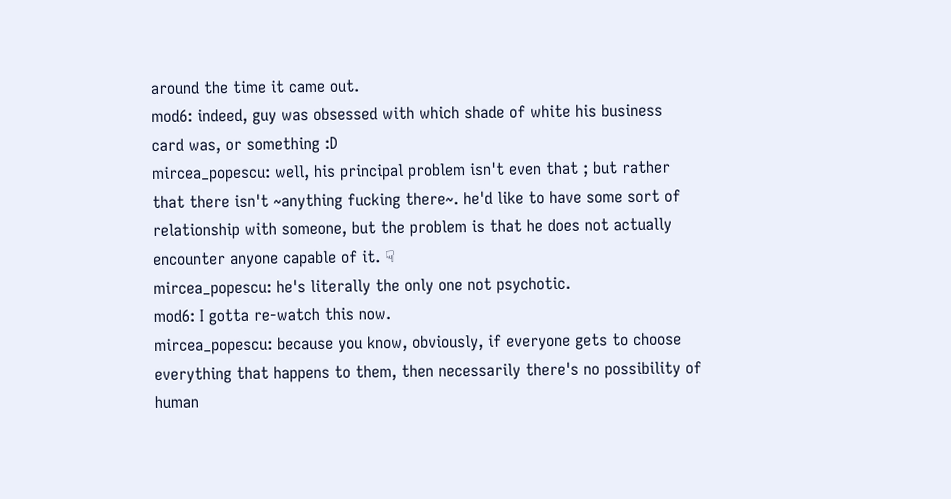around the time it came out.
mod6: indeed, guy was obsessed with which shade of white his business card was, or something :D
mircea_popescu: well, his principal problem isn't even that ; but rather that there isn't ~anything fucking there~. he'd like to have some sort of relationship with someone, but the problem is that he does not actually encounter anyone capable of it. ☟
mircea_popescu: he's literally the only one not psychotic.
mod6: I gotta re-watch this now.
mircea_popescu: because you know, obviously, if everyone gets to choose everything that happens to them, then necessarily there's no possibility of human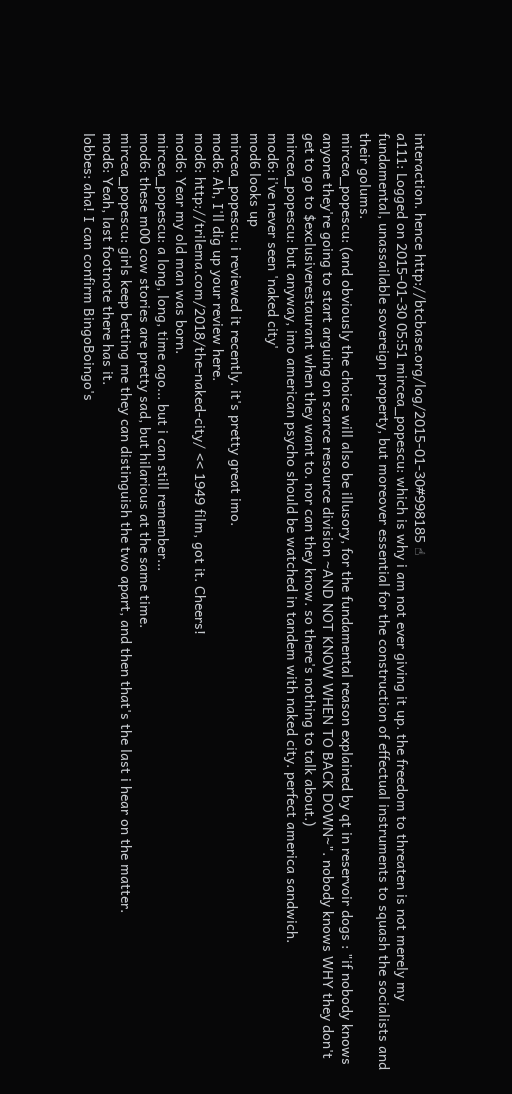interaction. hence http://btcbase.org/log/2015-01-30#998185 ☝
a111: Logged on 2015-01-30 05:51 mircea_popescu: which is why i am not ever giving it up. the freedom to threaten is not merely my fundamental, unassailable sovereign property, but moreover essential for the construction of effectual instruments to squash the socialists and their golums.
mircea_popescu: (and obviously the choice will also be illusory, for the fundamental reason explained by qt in reservoir dogs : "if nobody knows anyone they're going to start arguing on scarce resource division ~AND NOT KNOW WHEN TO BACK DOWN~". nobody knows WHY they don't get to go to $exclusiverestaurant when they want to. nor can they know. so there's nothing to talk about.)
mircea_popescu: but anyway, imo american psycho should be watched in tandem with naked city. perfect america sandwich.
mod6: i've never seen 'naked city'
mod6 looks up
mircea_popescu: i reviewed it recently. it's pretty great imo.
mod6: Ah, I'll dig up your review here.
mod6: http://trilema.com/2018/the-naked-city/ << 1949 film, got it. Cheers!
mod6: Year my old man was born.
mircea_popescu: a long, long, time ago... but i can still remember...
mod6: these m00 cow stories are pretty sad, but hilarious at the same time.
mircea_popescu: girls keep betting me they can distinguish the two apart, and then that's the last i hear on the matter.
mod6: Yeah, last footnote there has it.
lobbes: aha! I can confirm BingoBoingo's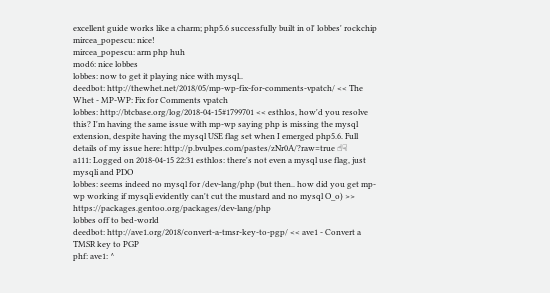excellent guide works like a charm; php5.6 successfully built in ol' lobbes' rockchip
mircea_popescu: nice!
mircea_popescu: arm php huh
mod6: nice lobbes
lobbes: now to get it playing nice with mysql..
deedbot: http://thewhet.net/2018/05/mp-wp-fix-for-comments-vpatch/ << The Whet - MP-WP: Fix for Comments vpatch
lobbes: http://btcbase.org/log/2018-04-15#1799701 << esthlos, how'd you resolve this? I'm having the same issue with mp-wp saying php is missing the mysql extension, despite having the mysql USE flag set when I emerged php5.6. Full details of my issue here: http://p.bvulpes.com/pastes/zNr0A/?raw=true ☝☟
a111: Logged on 2018-04-15 22:31 esthlos: there's not even a mysql use flag, just mysqli and PDO
lobbes: seems indeed no mysql for /dev-lang/php (but then.. how did you get mp-wp working if mysqli evidently can't cut the mustard and no mysql O_o) >> https://packages.gentoo.org/packages/dev-lang/php
lobbes off to bed-world
deedbot: http://ave1.org/2018/convert-a-tmsr-key-to-pgp/ << ave1 - Convert a TMSR key to PGP
phf: ave1: ^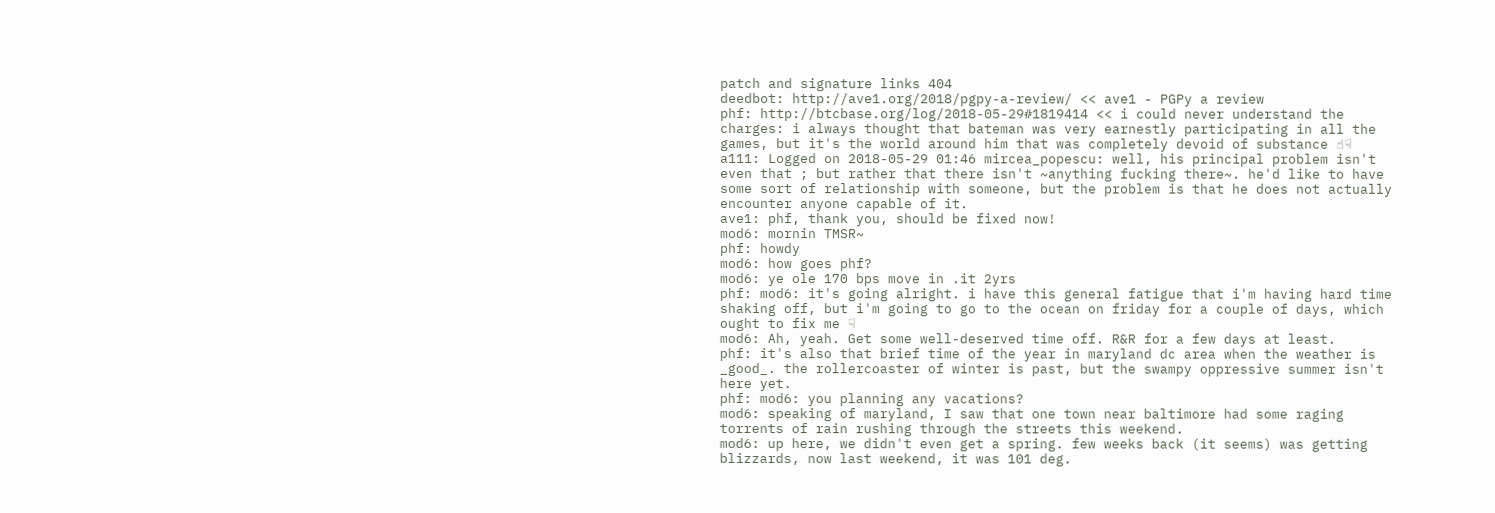patch and signature links 404
deedbot: http://ave1.org/2018/pgpy-a-review/ << ave1 - PGPy a review
phf: http://btcbase.org/log/2018-05-29#1819414 << i could never understand the charges: i always thought that bateman was very earnestly participating in all the games, but it's the world around him that was completely devoid of substance ☝☟
a111: Logged on 2018-05-29 01:46 mircea_popescu: well, his principal problem isn't even that ; but rather that there isn't ~anything fucking there~. he'd like to have some sort of relationship with someone, but the problem is that he does not actually encounter anyone capable of it.
ave1: phf, thank you, should be fixed now!
mod6: mornin TMSR~
phf: howdy
mod6: how goes phf?
mod6: ye ole 170 bps move in .it 2yrs
phf: mod6: it's going alright. i have this general fatigue that i'm having hard time shaking off, but i'm going to go to the ocean on friday for a couple of days, which ought to fix me ☟
mod6: Ah, yeah. Get some well-deserved time off. R&R for a few days at least.
phf: it's also that brief time of the year in maryland dc area when the weather is _good_. the rollercoaster of winter is past, but the swampy oppressive summer isn't here yet.
phf: mod6: you planning any vacations?
mod6: speaking of maryland, I saw that one town near baltimore had some raging torrents of rain rushing through the streets this weekend.
mod6: up here, we didn't even get a spring. few weeks back (it seems) was getting blizzards, now last weekend, it was 101 deg.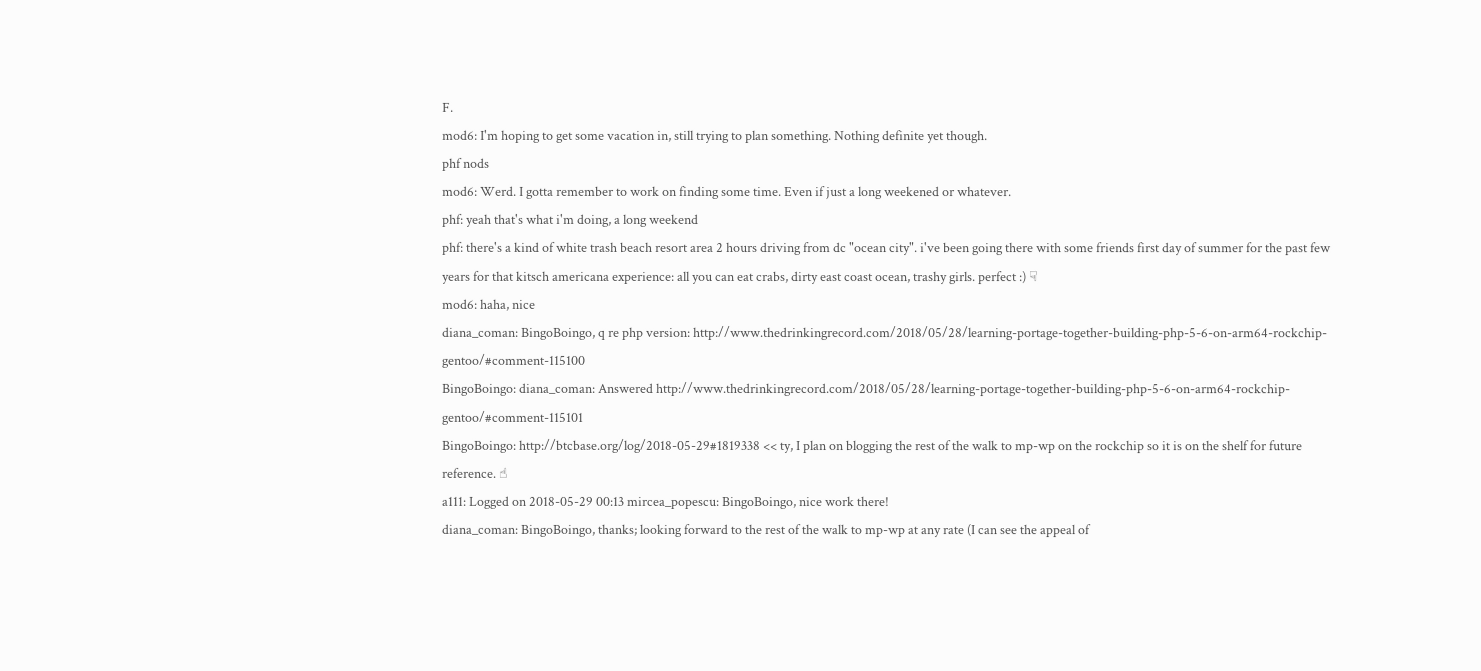F.
mod6: I'm hoping to get some vacation in, still trying to plan something. Nothing definite yet though.
phf nods
mod6: Werd. I gotta remember to work on finding some time. Even if just a long weekened or whatever.
phf: yeah that's what i'm doing, a long weekend
phf: there's a kind of white trash beach resort area 2 hours driving from dc "ocean city". i've been going there with some friends first day of summer for the past few years for that kitsch americana experience: all you can eat crabs, dirty east coast ocean, trashy girls. perfect :) ☟
mod6: haha, nice
diana_coman: BingoBoingo, q re php version: http://www.thedrinkingrecord.com/2018/05/28/learning-portage-together-building-php-5-6-on-arm64-rockchip-gentoo/#comment-115100
BingoBoingo: diana_coman: Answered http://www.thedrinkingrecord.com/2018/05/28/learning-portage-together-building-php-5-6-on-arm64-rockchip-gentoo/#comment-115101
BingoBoingo: http://btcbase.org/log/2018-05-29#1819338 << ty, I plan on blogging the rest of the walk to mp-wp on the rockchip so it is on the shelf for future reference. ☝
a111: Logged on 2018-05-29 00:13 mircea_popescu: BingoBoingo, nice work there!
diana_coman: BingoBoingo, thanks; looking forward to the rest of the walk to mp-wp at any rate (I can see the appeal of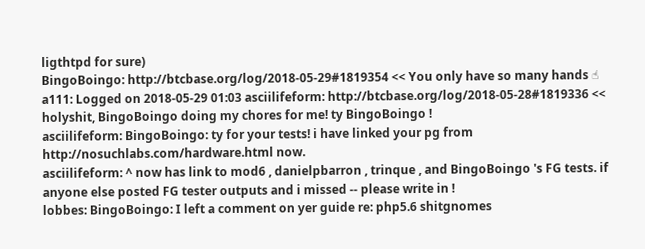ligthtpd for sure)
BingoBoingo: http://btcbase.org/log/2018-05-29#1819354 << You only have so many hands ☝
a111: Logged on 2018-05-29 01:03 asciilifeform: http://btcbase.org/log/2018-05-28#1819336 << holyshit, BingoBoingo doing my chores for me! ty BingoBoingo !
asciilifeform: BingoBoingo: ty for your tests! i have linked your pg from http://nosuchlabs.com/hardware.html now.
asciilifeform: ^ now has link to mod6 , danielpbarron , trinque , and BingoBoingo 's FG tests. if anyone else posted FG tester outputs and i missed -- please write in !
lobbes: BingoBoingo: I left a comment on yer guide re: php5.6 shitgnomes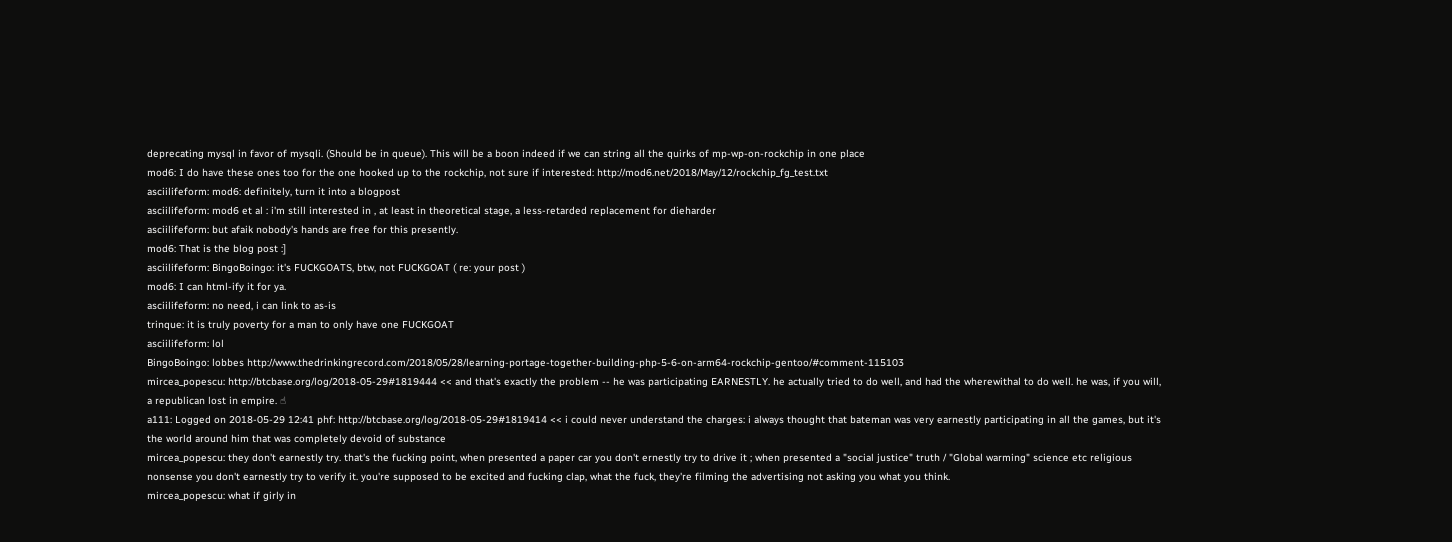deprecating mysql in favor of mysqli. (Should be in queue). This will be a boon indeed if we can string all the quirks of mp-wp-on-rockchip in one place
mod6: I do have these ones too for the one hooked up to the rockchip, not sure if interested: http://mod6.net/2018/May/12/rockchip_fg_test.txt
asciilifeform: mod6: definitely, turn it into a blogpost
asciilifeform: mod6 et al : i'm still interested in , at least in theoretical stage, a less-retarded replacement for dieharder
asciilifeform: but afaik nobody's hands are free for this presently.
mod6: That is the blog post :]
asciilifeform: BingoBoingo: it's FUCKGOATS, btw, not FUCKGOAT ( re: your post )
mod6: I can html-ify it for ya.
asciilifeform: no need, i can link to as-is
trinque: it is truly poverty for a man to only have one FUCKGOAT
asciilifeform: lol
BingoBoingo: lobbes http://www.thedrinkingrecord.com/2018/05/28/learning-portage-together-building-php-5-6-on-arm64-rockchip-gentoo/#comment-115103
mircea_popescu: http://btcbase.org/log/2018-05-29#1819444 << and that's exactly the problem -- he was participating EARNESTLY. he actually tried to do well, and had the wherewithal to do well. he was, if you will, a republican lost in empire. ☝
a111: Logged on 2018-05-29 12:41 phf: http://btcbase.org/log/2018-05-29#1819414 << i could never understand the charges: i always thought that bateman was very earnestly participating in all the games, but it's the world around him that was completely devoid of substance
mircea_popescu: they don't earnestly try. that's the fucking point, when presented a paper car you don't ernestly try to drive it ; when presented a "social justice" truth / "Global warming" science etc religious nonsense you don't earnestly try to verify it. you're supposed to be excited and fucking clap, what the fuck, they're filming the advertising not asking you what you think.
mircea_popescu: what if girly in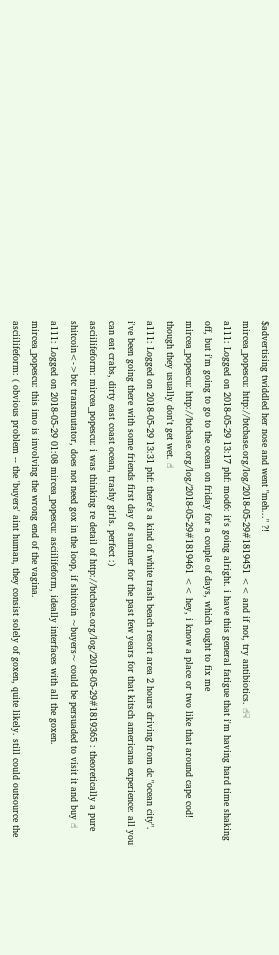$advertising twiddled her nose and went "meh..." ?!
mircea_popescu: http://btcbase.org/log/2018-05-29#1819451 << and if not, try antibiotics. ☝☟
a111: Logged on 2018-05-29 13:17 phf: mod6: it's going alright. i have this general fatigue that i'm having hard time shaking off, but i'm going to go to the ocean on friday for a couple of days, which ought to fix me
mircea_popescu: http://btcbase.org/log/2018-05-29#1819461 << hey, i know a place or two like that around cape cod! though they usually don't get wet. ☝
a111: Logged on 2018-05-29 13:31 phf: there's a kind of white trash beach resort area 2 hours driving from dc "ocean city". i've been going there with some friends first day of summer for the past few years for that kitsch americana experience: all you can eat crabs, dirty east coast ocean, trashy girls. perfect :)
asciilifeform: mircea_popescu: i was thinking re detail of http://btcbase.org/log/2018-05-29#1819365 : theoretically a pure shitcoin<->btc transmutator, does not need gox in the loop, if shitcoin ~buyers~ could be persuaded to visit it and buy ☝
a111: Logged on 2018-05-29 01:08 mircea_popescu: asciilifeform, ideally interfaces with all the goxen.
mircea_popescu: this imo is involving the wrong end of the vagina.
asciilifeform: ( obvious problem -- the 'buyers' aint human, they consist solely of goxen, quite likely. still could outsource the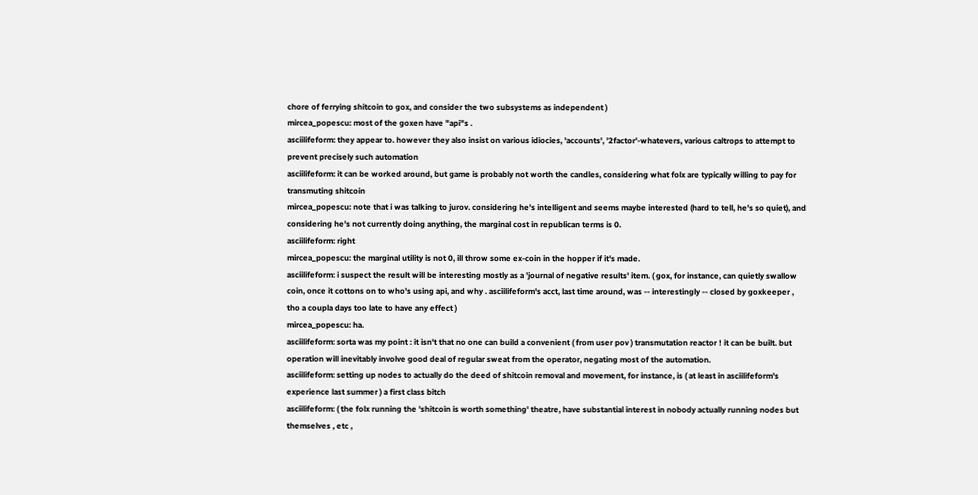chore of ferrying shitcoin to gox, and consider the two subsystems as independent )
mircea_popescu: most of the goxen have "api"s .
asciilifeform: they appear to. however they also insist on various idiocies, 'accounts', '2factor'-whatevers, various caltrops to attempt to prevent precisely such automation
asciilifeform: it can be worked around, but game is probably not worth the candles, considering what folx are typically willing to pay for transmuting shitcoin
mircea_popescu: note that i was talking to jurov. considering he's intelligent and seems maybe interested (hard to tell, he's so quiet), and considering he's not currently doing anything, the marginal cost in republican terms is 0.
asciilifeform: right
mircea_popescu: the marginal utility is not 0, ill throw some ex-coin in the hopper if it's made.
asciilifeform: i suspect the result will be interesting mostly as a 'journal of negative results' item. ( gox, for instance, can quietly swallow coin, once it cottons on to who's using api, and why . asciilifeform's acct, last time around, was -- interestingly -- closed by goxkeeper , tho a coupla days too late to have any effect )
mircea_popescu: ha.
asciilifeform: sorta was my point : it isn't that no one can build a convenient ( from user pov ) transmutation reactor ! it can be built. but operation will inevitably involve good deal of regular sweat from the operator, negating most of the automation.
asciilifeform: setting up nodes to actually do the deed of shitcoin removal and movement, for instance, is ( at least in asciilifeform's experience last summer ) a first class bitch
asciilifeform: ( the folx running the 'shitcoin is worth something' theatre, have substantial interest in nobody actually running nodes but themselves , etc ,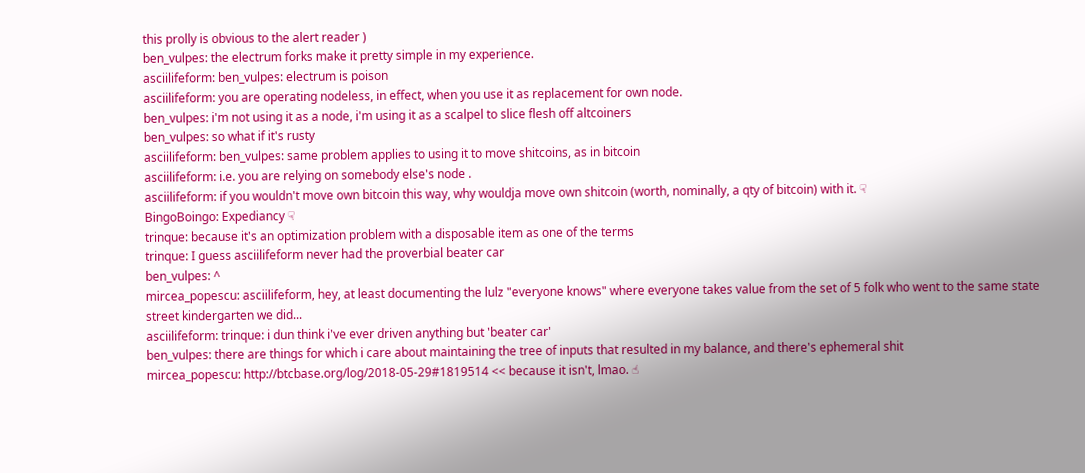this prolly is obvious to the alert reader )
ben_vulpes: the electrum forks make it pretty simple in my experience.
asciilifeform: ben_vulpes: electrum is poison
asciilifeform: you are operating nodeless, in effect, when you use it as replacement for own node.
ben_vulpes: i'm not using it as a node, i'm using it as a scalpel to slice flesh off altcoiners
ben_vulpes: so what if it's rusty
asciilifeform: ben_vulpes: same problem applies to using it to move shitcoins, as in bitcoin
asciilifeform: i.e. you are relying on somebody else's node .
asciilifeform: if you wouldn't move own bitcoin this way, why wouldja move own shitcoin (worth, nominally, a qty of bitcoin) with it. ☟
BingoBoingo: Expediancy ☟
trinque: because it's an optimization problem with a disposable item as one of the terms
trinque: I guess asciilifeform never had the proverbial beater car
ben_vulpes: ^
mircea_popescu: asciilifeform, hey, at least documenting the lulz "everyone knows" where everyone takes value from the set of 5 folk who went to the same state street kindergarten we did...
asciilifeform: trinque: i dun think i've ever driven anything but 'beater car'
ben_vulpes: there are things for which i care about maintaining the tree of inputs that resulted in my balance, and there's ephemeral shit
mircea_popescu: http://btcbase.org/log/2018-05-29#1819514 << because it isn't, lmao. ☝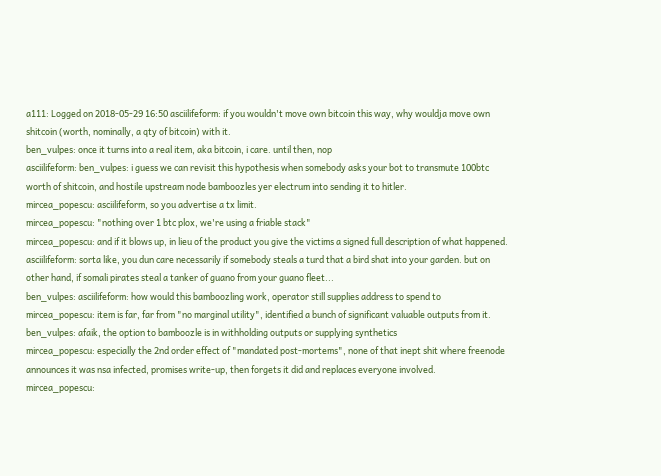a111: Logged on 2018-05-29 16:50 asciilifeform: if you wouldn't move own bitcoin this way, why wouldja move own shitcoin (worth, nominally, a qty of bitcoin) with it.
ben_vulpes: once it turns into a real item, aka bitcoin, i care. until then, nop
asciilifeform: ben_vulpes: i guess we can revisit this hypothesis when somebody asks your bot to transmute 100btc worth of shitcoin, and hostile upstream node bamboozles yer electrum into sending it to hitler.
mircea_popescu: asciilifeform, so you advertise a tx limit.
mircea_popescu: "nothing over 1 btc plox, we're using a friable stack"
mircea_popescu: and if it blows up, in lieu of the product you give the victims a signed full description of what happened.
asciilifeform: sorta like, you dun care necessarily if somebody steals a turd that a bird shat into your garden. but on other hand, if somali pirates steal a tanker of guano from your guano fleet...
ben_vulpes: asciilifeform: how would this bamboozling work, operator still supplies address to spend to
mircea_popescu: item is far, far from "no marginal utility", identified a bunch of significant valuable outputs from it.
ben_vulpes: afaik, the option to bamboozle is in withholding outputs or supplying synthetics
mircea_popescu: especially the 2nd order effect of "mandated post-mortems", none of that inept shit where freenode announces it was nsa infected, promises write-up, then forgets it did and replaces everyone involved.
mircea_popescu: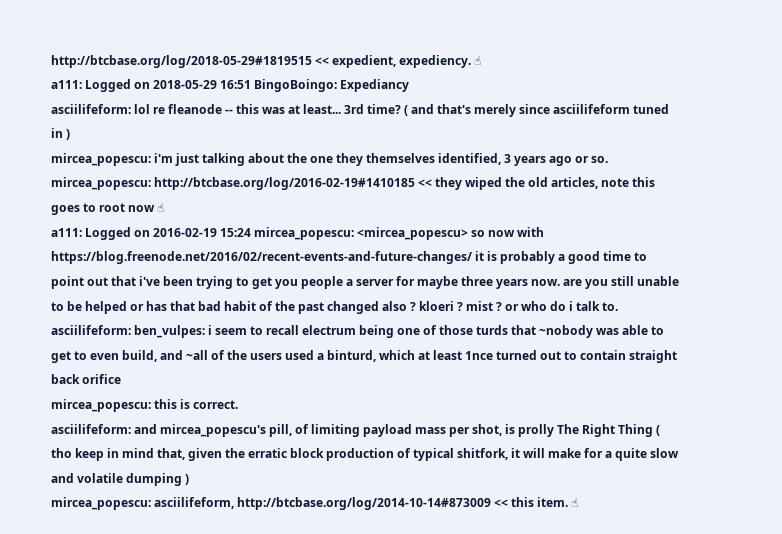http://btcbase.org/log/2018-05-29#1819515 << expedient, expediency. ☝
a111: Logged on 2018-05-29 16:51 BingoBoingo: Expediancy
asciilifeform: lol re fleanode -- this was at least... 3rd time? ( and that's merely since asciilifeform tuned in )
mircea_popescu: i'm just talking about the one they themselves identified, 3 years ago or so.
mircea_popescu: http://btcbase.org/log/2016-02-19#1410185 << they wiped the old articles, note this goes to root now ☝
a111: Logged on 2016-02-19 15:24 mircea_popescu: <mircea_popescu> so now with https://blog.freenode.net/2016/02/recent-events-and-future-changes/ it is probably a good time to point out that i've been trying to get you people a server for maybe three years now. are you still unable to be helped or has that bad habit of the past changed also ? kloeri ? mist ? or who do i talk to.
asciilifeform: ben_vulpes: i seem to recall electrum being one of those turds that ~nobody was able to get to even build, and ~all of the users used a binturd, which at least 1nce turned out to contain straight back orifice
mircea_popescu: this is correct.
asciilifeform: and mircea_popescu's pill, of limiting payload mass per shot, is prolly The Right Thing ( tho keep in mind that, given the erratic block production of typical shitfork, it will make for a quite slow and volatile dumping )
mircea_popescu: asciilifeform, http://btcbase.org/log/2014-10-14#873009 << this item. ☝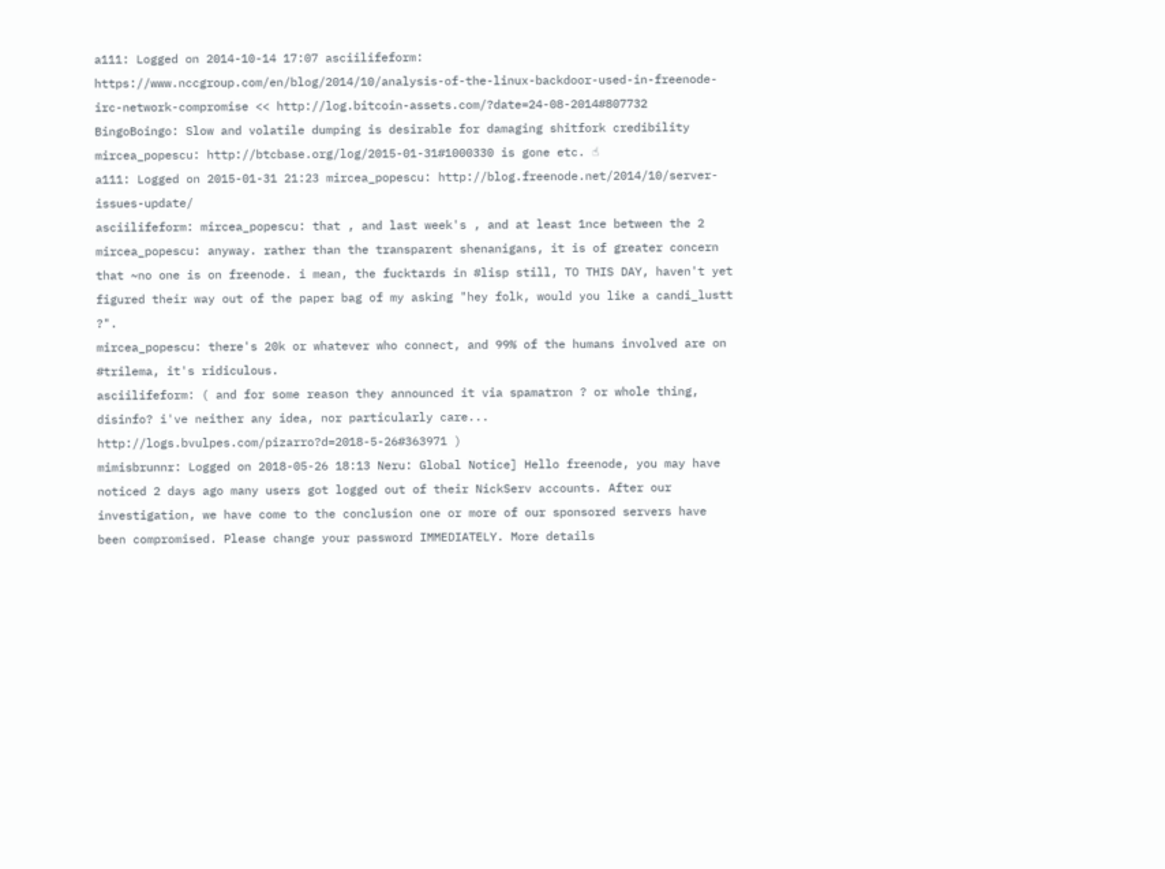a111: Logged on 2014-10-14 17:07 asciilifeform: https://www.nccgroup.com/en/blog/2014/10/analysis-of-the-linux-backdoor-used-in-freenode-irc-network-compromise << http://log.bitcoin-assets.com/?date=24-08-2014#807732
BingoBoingo: Slow and volatile dumping is desirable for damaging shitfork credibility
mircea_popescu: http://btcbase.org/log/2015-01-31#1000330 is gone etc. ☝
a111: Logged on 2015-01-31 21:23 mircea_popescu: http://blog.freenode.net/2014/10/server-issues-update/
asciilifeform: mircea_popescu: that , and last week's , and at least 1nce between the 2
mircea_popescu: anyway. rather than the transparent shenanigans, it is of greater concern that ~no one is on freenode. i mean, the fucktards in #lisp still, TO THIS DAY, haven't yet figured their way out of the paper bag of my asking "hey folk, would you like a candi_lustt ?".
mircea_popescu: there's 20k or whatever who connect, and 99% of the humans involved are on #trilema, it's ridiculous.
asciilifeform: ( and for some reason they announced it via spamatron ? or whole thing, disinfo? i've neither any idea, nor particularly care... http://logs.bvulpes.com/pizarro?d=2018-5-26#363971 )
mimisbrunnr: Logged on 2018-05-26 18:13 Neru: Global Notice] Hello freenode, you may have noticed 2 days ago many users got logged out of their NickServ accounts. After our investigation, we have come to the conclusion one or more of our sponsored servers have been compromised. Please change your password IMMEDIATELY. More details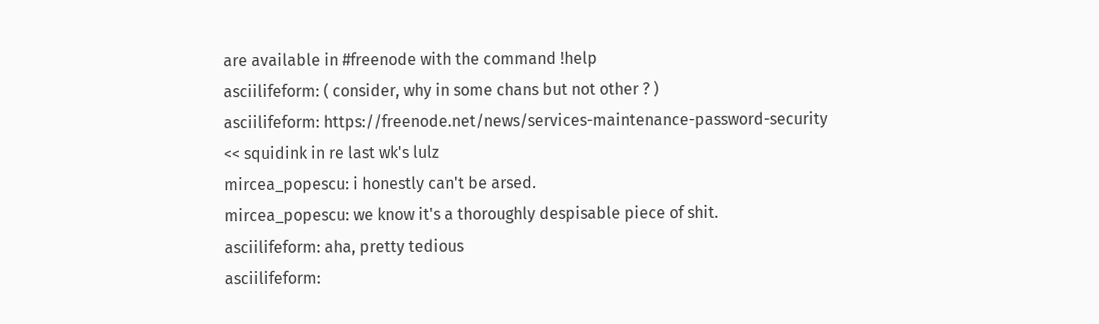are available in #freenode with the command !help
asciilifeform: ( consider, why in some chans but not other ? )
asciilifeform: https://freenode.net/news/services-maintenance-password-security << squidink in re last wk's lulz
mircea_popescu: i honestly can't be arsed.
mircea_popescu: we know it's a thoroughly despisable piece of shit.
asciilifeform: aha, pretty tedious
asciilifeform: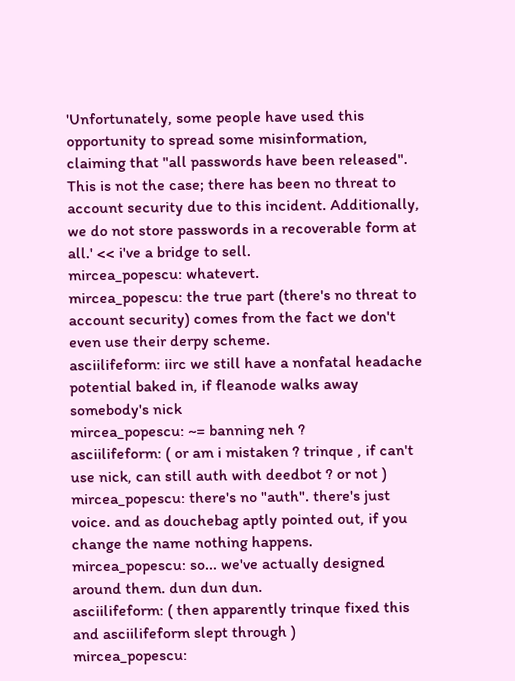'Unfortunately, some people have used this opportunity to spread some misinformation, claiming that "all passwords have been released". This is not the case; there has been no threat to account security due to this incident. Additionally, we do not store passwords in a recoverable form at all.' << i've a bridge to sell.
mircea_popescu: whatevert.
mircea_popescu: the true part (there's no threat to account security) comes from the fact we don't even use their derpy scheme.
asciilifeform: iirc we still have a nonfatal headache potential baked in, if fleanode walks away somebody's nick
mircea_popescu: ~= banning neh ?
asciilifeform: ( or am i mistaken ? trinque , if can't use nick, can still auth with deedbot ? or not )
mircea_popescu: there's no "auth". there's just voice. and as douchebag aptly pointed out, if you change the name nothing happens.
mircea_popescu: so... we've actually designed around them. dun dun dun.
asciilifeform: ( then apparently trinque fixed this and asciilifeform slept through )
mircea_popescu: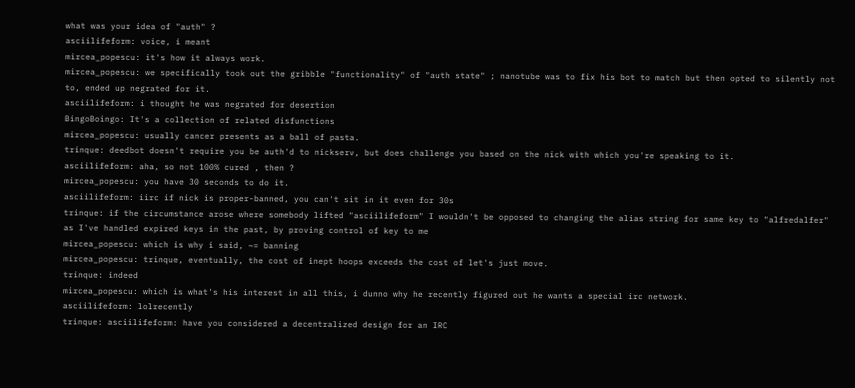what was your idea of "auth" ?
asciilifeform: voice, i meant
mircea_popescu: it's how it always work.
mircea_popescu: we specifically took out the gribble "functionality" of "auth state" ; nanotube was to fix his bot to match but then opted to silently not to, ended up negrated for it.
asciilifeform: i thought he was negrated for desertion
BingoBoingo: It's a collection of related disfunctions
mircea_popescu: usually cancer presents as a ball of pasta.
trinque: deedbot doesn't require you be auth'd to nickserv, but does challenge you based on the nick with which you're speaking to it.
asciilifeform: aha, so not 100% cured , then ?
mircea_popescu: you have 30 seconds to do it.
asciilifeform: iirc if nick is proper-banned, you can't sit in it even for 30s
trinque: if the circumstance arose where somebody lifted "asciilifeform" I wouldn't be opposed to changing the alias string for same key to "alfredalfer" as I've handled expired keys in the past, by proving control of key to me
mircea_popescu: which is why i said, ~= banning
mircea_popescu: trinque, eventually, the cost of inept hoops exceeds the cost of let's just move.
trinque: indeed
mircea_popescu: which is what's his interest in all this, i dunno why he recently figured out he wants a special irc network.
asciilifeform: lolrecently
trinque: asciilifeform: have you considered a decentralized design for an IRC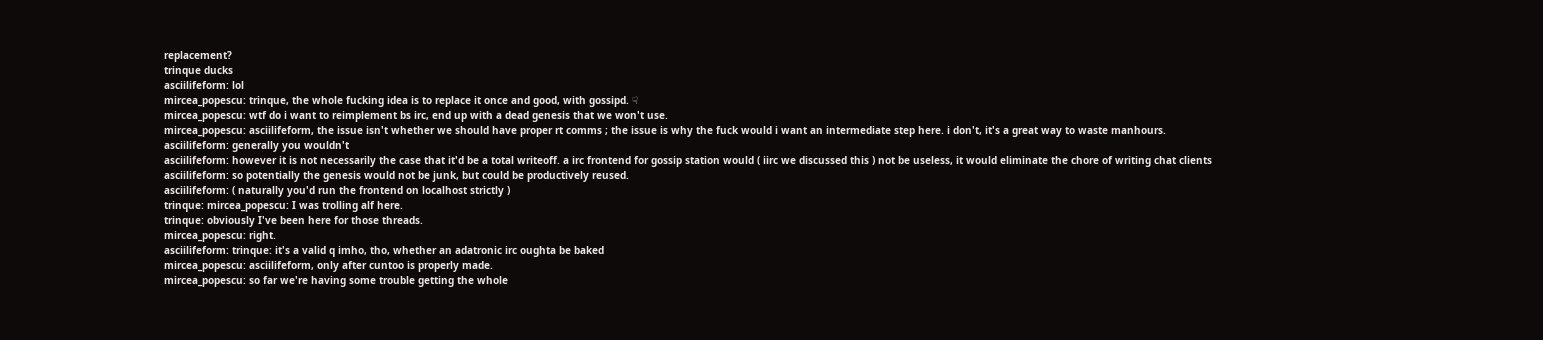replacement?
trinque ducks
asciilifeform: lol
mircea_popescu: trinque, the whole fucking idea is to replace it once and good, with gossipd. ☟
mircea_popescu: wtf do i want to reimplement bs irc, end up with a dead genesis that we won't use.
mircea_popescu: asciilifeform, the issue isn't whether we should have proper rt comms ; the issue is why the fuck would i want an intermediate step here. i don't, it's a great way to waste manhours.
asciilifeform: generally you wouldn't
asciilifeform: however it is not necessarily the case that it'd be a total writeoff. a irc frontend for gossip station would ( iirc we discussed this ) not be useless, it would eliminate the chore of writing chat clients
asciilifeform: so potentially the genesis would not be junk, but could be productively reused.
asciilifeform: ( naturally you'd run the frontend on localhost strictly )
trinque: mircea_popescu: I was trolling alf here.
trinque: obviously I've been here for those threads.
mircea_popescu: right.
asciilifeform: trinque: it's a valid q imho, tho, whether an adatronic irc oughta be baked
mircea_popescu: asciilifeform, only after cuntoo is properly made.
mircea_popescu: so far we're having some trouble getting the whole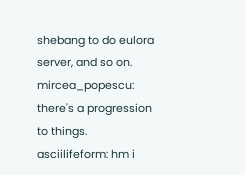shebang to do eulora server, and so on.
mircea_popescu: there's a progression to things.
asciilifeform: hm i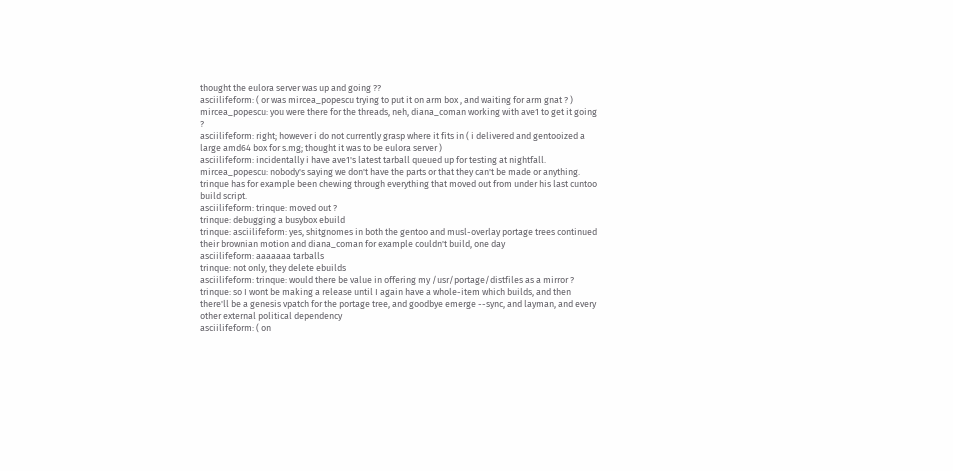thought the eulora server was up and going ??
asciilifeform: ( or was mircea_popescu trying to put it on arm box , and waiting for arm gnat ? )
mircea_popescu: you were there for the threads, neh, diana_coman working with ave1 to get it going ?
asciilifeform: right; however i do not currently grasp where it fits in ( i delivered and gentooized a large amd64 box for s.mg; thought it was to be eulora server )
asciilifeform: incidentally i have ave1's latest tarball queued up for testing at nightfall.
mircea_popescu: nobody's saying we don't have the parts or that they can't be made or anything.
trinque has for example been chewing through everything that moved out from under his last cuntoo build script.
asciilifeform: trinque: moved out ?
trinque: debugging a busybox ebuild
trinque: asciilifeform: yes, shitgnomes in both the gentoo and musl-overlay portage trees continued their brownian motion and diana_coman for example couldn't build, one day
asciilifeform: aaaaaaa tarballs
trinque: not only, they delete ebuilds
asciilifeform: trinque: would there be value in offering my /usr/portage/distfiles as a mirror ?
trinque: so I wont be making a release until I again have a whole-item which builds, and then there'll be a genesis vpatch for the portage tree, and goodbye emerge --sync, and layman, and every other external political dependency
asciilifeform: ( on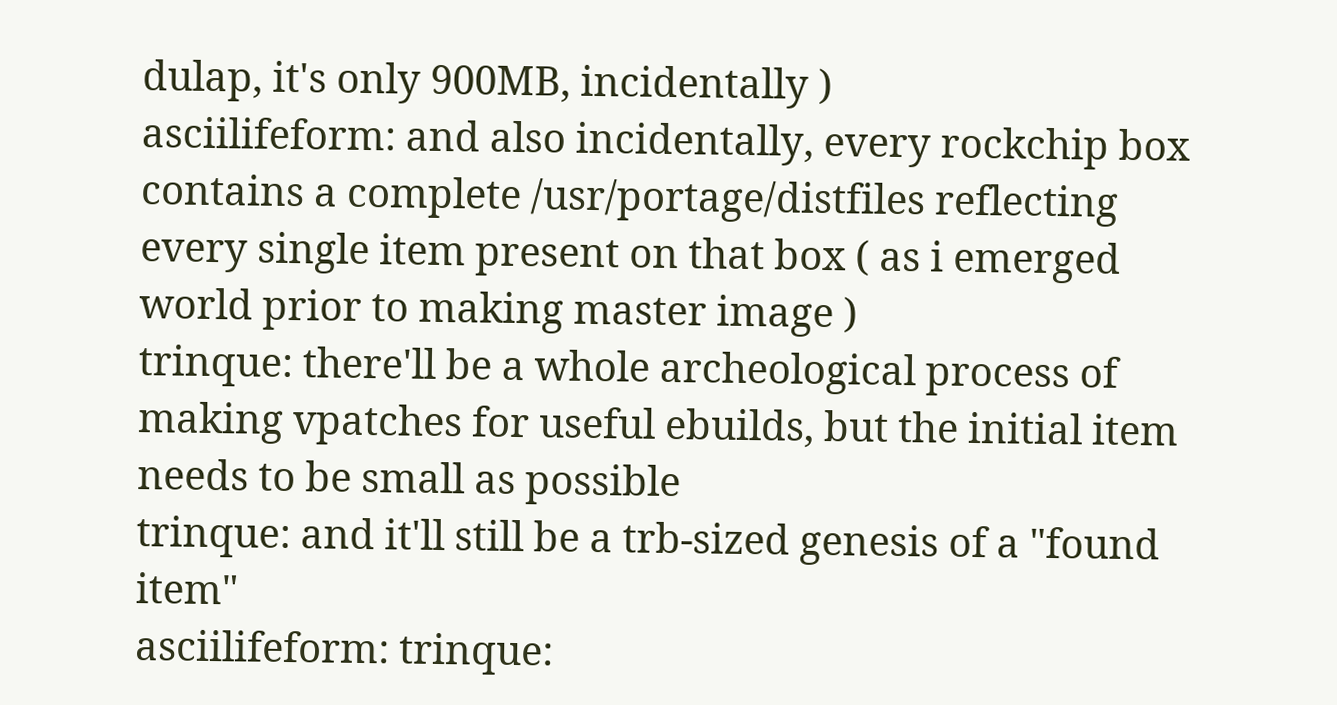dulap, it's only 900MB, incidentally )
asciilifeform: and also incidentally, every rockchip box contains a complete /usr/portage/distfiles reflecting every single item present on that box ( as i emerged world prior to making master image )
trinque: there'll be a whole archeological process of making vpatches for useful ebuilds, but the initial item needs to be small as possible
trinque: and it'll still be a trb-sized genesis of a "found item"
asciilifeform: trinque: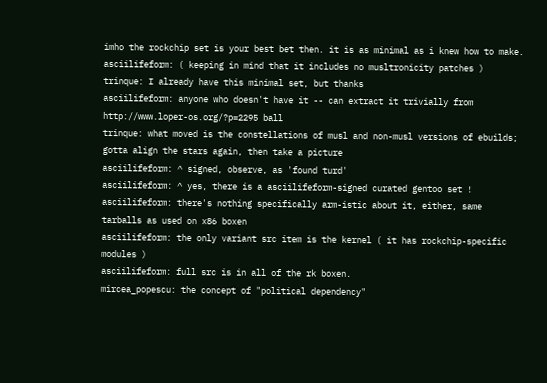imho the rockchip set is your best bet then. it is as minimal as i knew how to make.
asciilifeform: ( keeping in mind that it includes no musltronicity patches )
trinque: I already have this minimal set, but thanks
asciilifeform: anyone who doesn't have it -- can extract it trivially from http://www.loper-os.org/?p=2295 ball
trinque: what moved is the constellations of musl and non-musl versions of ebuilds; gotta align the stars again, then take a picture
asciilifeform: ^ signed, observe, as 'found turd'
asciilifeform: ^ yes, there is a asciilifeform-signed curated gentoo set !
asciilifeform: there's nothing specifically arm-istic about it, either, same tarballs as used on x86 boxen
asciilifeform: the only variant src item is the kernel ( it has rockchip-specific modules )
asciilifeform: full src is in all of the rk boxen.
mircea_popescu: the concept of "political dependency"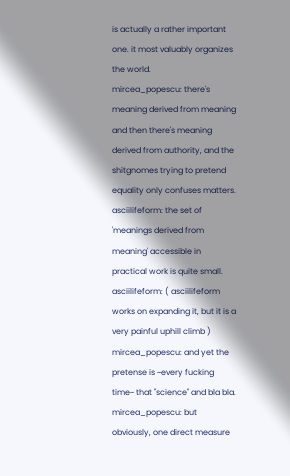is actually a rather important one. it most valuably organizes the world.
mircea_popescu: there's meaning derived from meaning and then there's meaning derived from authority, and the shitgnomes trying to pretend equality only confuses matters.
asciilifeform: the set of 'meanings derived from meaning' accessible in practical work is quite small.
asciilifeform: ( asciilifeform works on expanding it, but it is a very painful uphill climb )
mircea_popescu: and yet the pretense is ~every fucking time~ that "science" and bla bla.
mircea_popescu: but obviously, one direct measure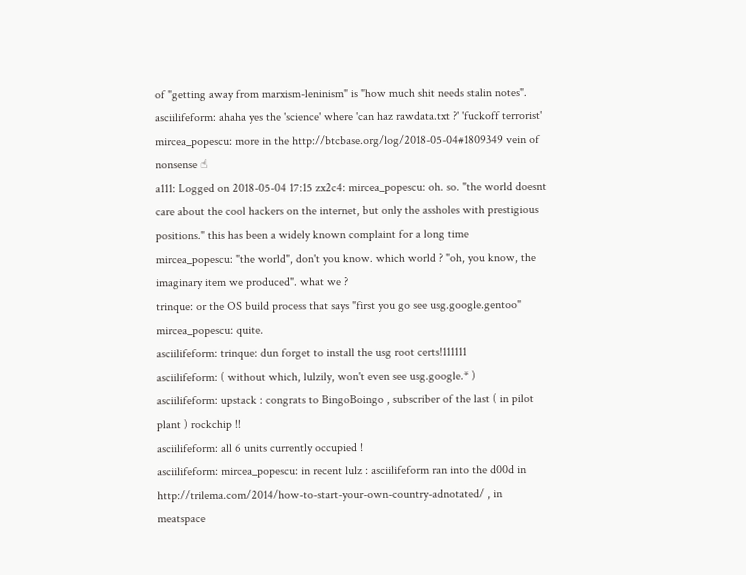of "getting away from marxism-leninism" is "how much shit needs stalin notes".
asciilifeform: ahaha yes the 'science' where 'can haz rawdata.txt ?' 'fuckoff terrorist'
mircea_popescu: more in the http://btcbase.org/log/2018-05-04#1809349 vein of nonsense ☝
a111: Logged on 2018-05-04 17:15 zx2c4: mircea_popescu: oh. so. "the world doesnt care about the cool hackers on the internet, but only the assholes with prestigious positions." this has been a widely known complaint for a long time
mircea_popescu: "the world", don't you know. which world ? "oh, you know, the imaginary item we produced". what we ?
trinque: or the OS build process that says "first you go see usg.google.gentoo"
mircea_popescu: quite.
asciilifeform: trinque: dun forget to install the usg root certs!111111
asciilifeform: ( without which, lulzily, won't even see usg.google.* )
asciilifeform: upstack : congrats to BingoBoingo , subscriber of the last ( in pilot plant ) rockchip !!
asciilifeform: all 6 units currently occupied !
asciilifeform: mircea_popescu: in recent lulz : asciilifeform ran into the d00d in http://trilema.com/2014/how-to-start-your-own-country-adnotated/ , in meatspace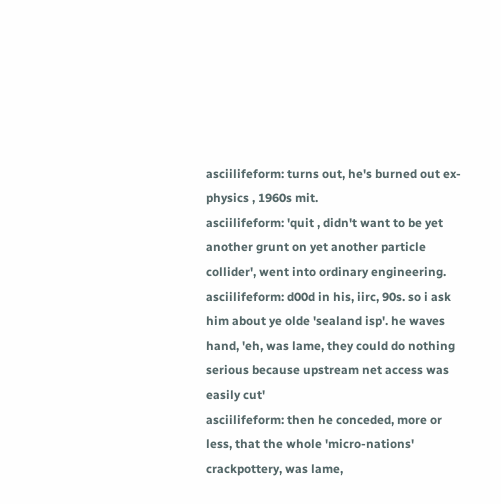asciilifeform: turns out, he's burned out ex-physics , 1960s mit.
asciilifeform: 'quit , didn't want to be yet another grunt on yet another particle collider', went into ordinary engineering.
asciilifeform: d00d in his, iirc, 90s. so i ask him about ye olde 'sealand isp'. he waves hand, 'eh, was lame, they could do nothing serious because upstream net access was easily cut'
asciilifeform: then he conceded, more or less, that the whole 'micro-nations' crackpottery, was lame,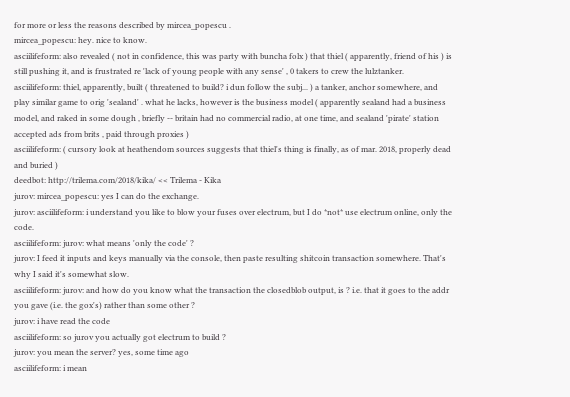for more or less the reasons described by mircea_popescu .
mircea_popescu: hey. nice to know.
asciilifeform: also revealed ( not in confidence, this was party with buncha folx ) that thiel ( apparently, friend of his ) is still pushing it, and is frustrated re 'lack of young people with any sense' , 0 takers to crew the lulztanker.
asciilifeform: thiel, apparently, built ( threatened to build? i dun follow the subj... ) a tanker, anchor somewhere, and play similar game to orig 'sealand' . what he lacks, however is the business model ( apparently sealand had a business model, and raked in some dough , briefly -- britain had no commercial radio, at one time, and sealand 'pirate' station accepted ads from brits , paid through proxies )
asciilifeform: ( cursory look at heathendom sources suggests that thiel's thing is finally, as of mar. 2018, properly dead and buried )
deedbot: http://trilema.com/2018/kika/ << Trilema - Kika
jurov: mircea_popescu: yes I can do the exchange.
jurov: asciilifeform: i understand you like to blow your fuses over electrum, but I do *not* use electrum online, only the code.
asciilifeform: jurov: what means 'only the code' ?
jurov: I feed it inputs and keys manually via the console, then paste resulting shitcoin transaction somewhere. That's why I said it's somewhat slow.
asciilifeform: jurov: and how do you know what the transaction the closedblob output, is ? i.e. that it goes to the addr you gave (i.e. the gox's) rather than some other ?
jurov: i have read the code
asciilifeform: so jurov you actually got electrum to build ?
jurov: you mean the server? yes, some time ago
asciilifeform: i mean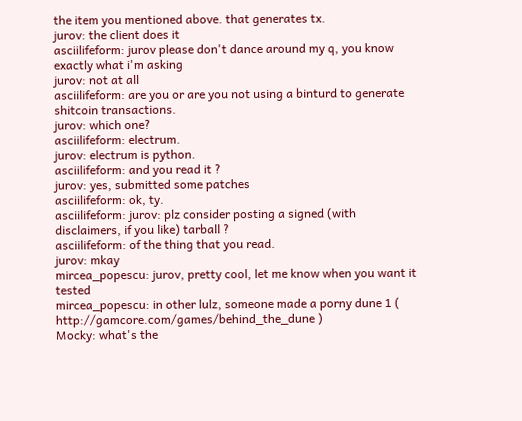the item you mentioned above. that generates tx.
jurov: the client does it
asciilifeform: jurov please don't dance around my q, you know exactly what i'm asking
jurov: not at all
asciilifeform: are you or are you not using a binturd to generate shitcoin transactions.
jurov: which one?
asciilifeform: electrum.
jurov: electrum is python.
asciilifeform: and you read it ?
jurov: yes, submitted some patches
asciilifeform: ok, ty.
asciilifeform: jurov: plz consider posting a signed (with disclaimers, if you like) tarball ?
asciilifeform: of the thing that you read.
jurov: mkay
mircea_popescu: jurov, pretty cool, let me know when you want it tested
mircea_popescu: in other lulz, someone made a porny dune 1 ( http://gamcore.com/games/behind_the_dune )
Mocky: what's the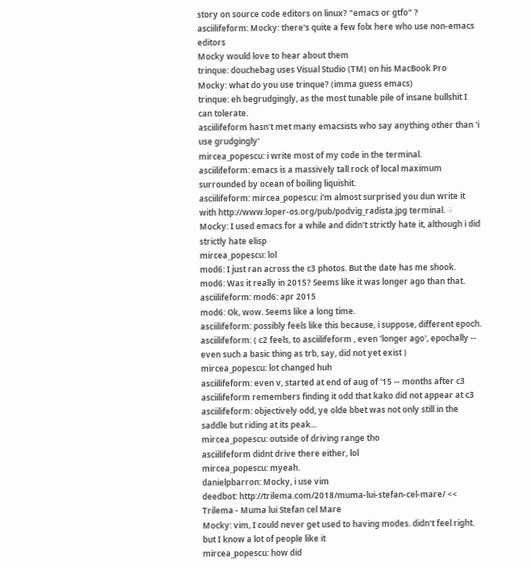story on source code editors on linux? "emacs or gtfo" ?
asciilifeform: Mocky: there's quite a few folx here who use non-emacs editors
Mocky would love to hear about them
trinque: douchebag uses Visual Studio (TM) on his MacBook Pro
Mocky: what do you use trinque? (imma guess emacs)
trinque: eh begrudgingly, as the most tunable pile of insane bullshit I can tolerate.
asciilifeform hasn't met many emacsists who say anything other than 'i use grudgingly'
mircea_popescu: i write most of my code in the terminal.
asciilifeform: emacs is a massively tall rock of local maximum surrounded by ocean of boiling liquishit.
asciilifeform: mircea_popescu: i'm almost surprised you dun write it with http://www.loper-os.org/pub/podvig_radista.jpg terminal. ☟
Mocky: I used emacs for a while and didn't strictly hate it, although i did strictly hate elisp
mircea_popescu: lol
mod6: I just ran across the c3 photos. But the date has me shook.
mod6: Was it really in 2015? Seems like it was longer ago than that.
asciilifeform: mod6: apr 2015
mod6: Ok, wow. Seems like a long time.
asciilifeform: possibly feels like this because, i suppose, different epoch.
asciilifeform: ( c2 feels, to asciilifeform , even 'longer ago', epochally -- even such a basic thing as trb, say, did not yet exist )
mircea_popescu: lot changed huh
asciilifeform: even v, started at end of aug of '15 -- months after c3
asciilifeform remembers finding it odd that kako did not appear at c3
asciilifeform: objectively odd, ye olde bbet was not only still in the saddle but riding at its peak...
mircea_popescu: outside of driving range tho
asciilifeform didnt drive there either, lol
mircea_popescu: myeah.
danielpbarron: Mocky, i use vim
deedbot: http://trilema.com/2018/muma-lui-stefan-cel-mare/ << Trilema - Muma lui Stefan cel Mare
Mocky: vim, I could never get used to having modes. didn't feel right. but I know a lot of people like it
mircea_popescu: how did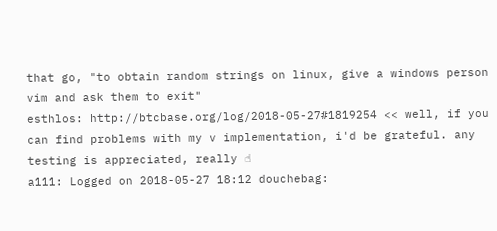that go, "to obtain random strings on linux, give a windows person vim and ask them to exit"
esthlos: http://btcbase.org/log/2018-05-27#1819254 << well, if you can find problems with my v implementation, i'd be grateful. any testing is appreciated, really ☝
a111: Logged on 2018-05-27 18:12 douchebag: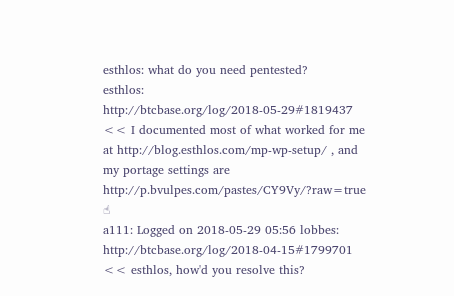esthlos: what do you need pentested?
esthlos: http://btcbase.org/log/2018-05-29#1819437 << I documented most of what worked for me at http://blog.esthlos.com/mp-wp-setup/ , and my portage settings are http://p.bvulpes.com/pastes/CY9Vy/?raw=true ☝
a111: Logged on 2018-05-29 05:56 lobbes: http://btcbase.org/log/2018-04-15#1799701 << esthlos, how'd you resolve this?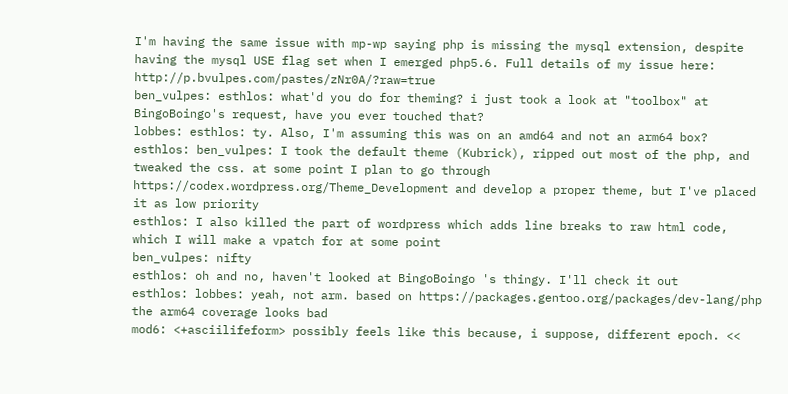I'm having the same issue with mp-wp saying php is missing the mysql extension, despite having the mysql USE flag set when I emerged php5.6. Full details of my issue here: http://p.bvulpes.com/pastes/zNr0A/?raw=true
ben_vulpes: esthlos: what'd you do for theming? i just took a look at "toolbox" at BingoBoingo's request, have you ever touched that?
lobbes: esthlos: ty. Also, I'm assuming this was on an amd64 and not an arm64 box?
esthlos: ben_vulpes: I took the default theme (Kubrick), ripped out most of the php, and tweaked the css. at some point I plan to go through https://codex.wordpress.org/Theme_Development and develop a proper theme, but I've placed it as low priority
esthlos: I also killed the part of wordpress which adds line breaks to raw html code, which I will make a vpatch for at some point
ben_vulpes: nifty
esthlos: oh and no, haven't looked at BingoBoingo 's thingy. I'll check it out
esthlos: lobbes: yeah, not arm. based on https://packages.gentoo.org/packages/dev-lang/php the arm64 coverage looks bad
mod6: <+asciilifeform> possibly feels like this because, i suppose, different epoch. <<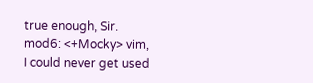true enough, Sir.
mod6: <+Mocky> vim, I could never get used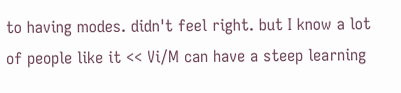to having modes. didn't feel right. but I know a lot of people like it << Vi/M can have a steep learning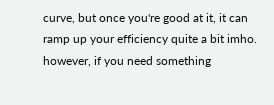curve, but once you're good at it, it can ramp up your efficiency quite a bit imho. however, if you need something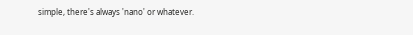simple, there's always 'nano' or whatever.